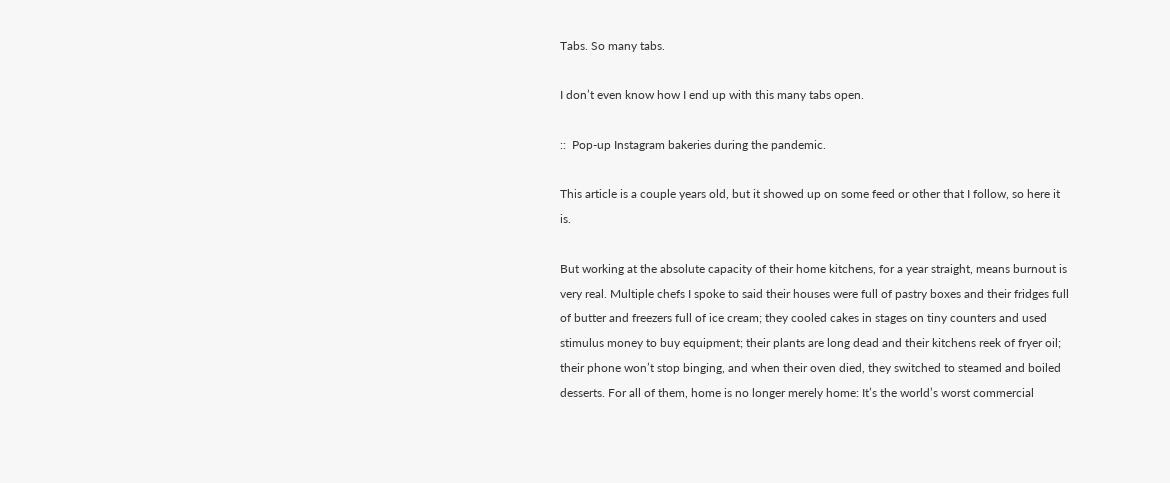Tabs. So many tabs.

I don’t even know how I end up with this many tabs open.

::  Pop-up Instagram bakeries during the pandemic.

This article is a couple years old, but it showed up on some feed or other that I follow, so here it is.

But working at the absolute capacity of their home kitchens, for a year straight, means burnout is very real. Multiple chefs I spoke to said their houses were full of pastry boxes and their fridges full of butter and freezers full of ice cream; they cooled cakes in stages on tiny counters and used stimulus money to buy equipment; their plants are long dead and their kitchens reek of fryer oil; their phone won’t stop binging, and when their oven died, they switched to steamed and boiled desserts. For all of them, home is no longer merely home: It’s the world’s worst commercial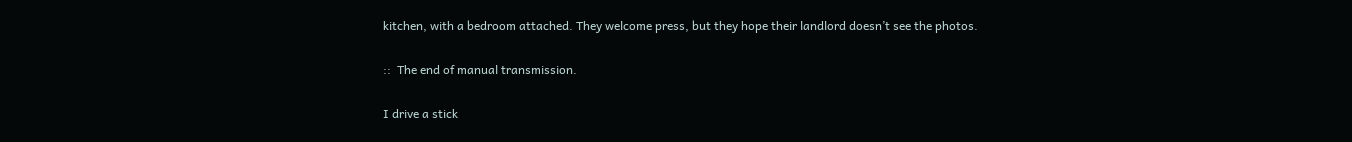kitchen, with a bedroom attached. They welcome press, but they hope their landlord doesn’t see the photos.

::  The end of manual transmission.

I drive a stick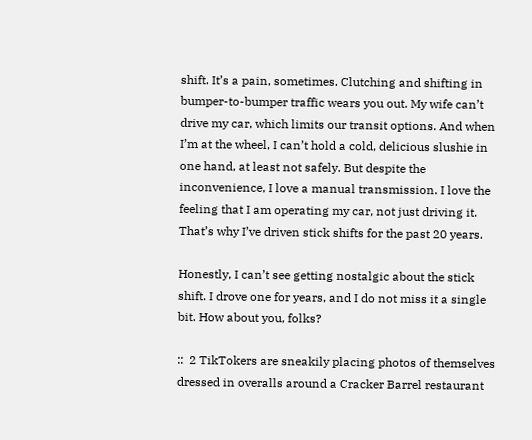shift. It’s a pain, sometimes. Clutching and shifting in bumper-to-bumper traffic wears you out. My wife can’t drive my car, which limits our transit options. And when I’m at the wheel, I can’t hold a cold, delicious slushie in one hand, at least not safely. But despite the inconvenience, I love a manual transmission. I love the feeling that I am operating my car, not just driving it. That’s why I’ve driven stick shifts for the past 20 years.

Honestly, I can’t see getting nostalgic about the stick shift. I drove one for years, and I do not miss it a single bit. How about you, folks?

::  2 TikTokers are sneakily placing photos of themselves dressed in overalls around a Cracker Barrel restaurant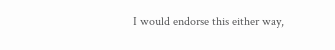I would endorse this either way,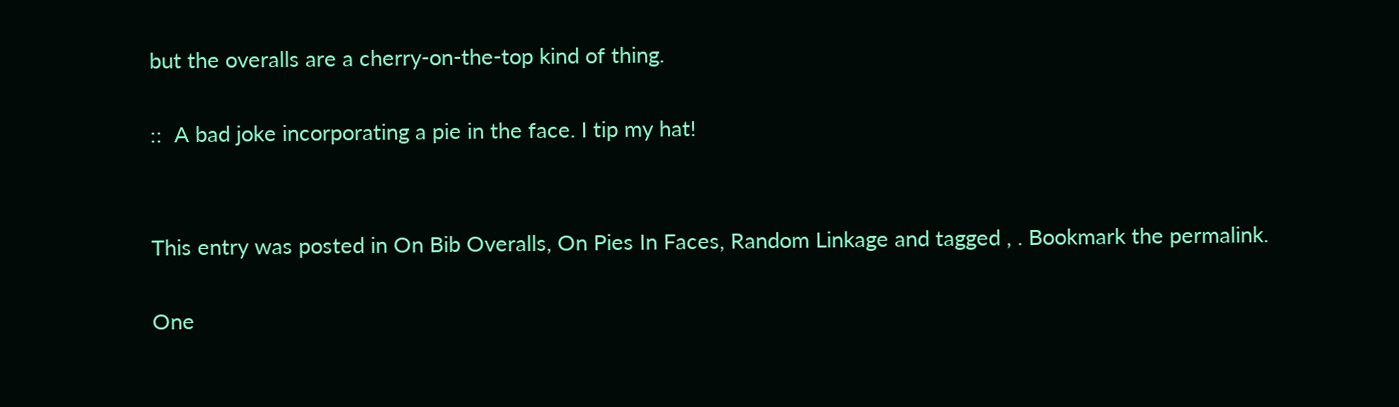but the overalls are a cherry-on-the-top kind of thing.

::  A bad joke incorporating a pie in the face. I tip my hat!


This entry was posted in On Bib Overalls, On Pies In Faces, Random Linkage and tagged , . Bookmark the permalink.

One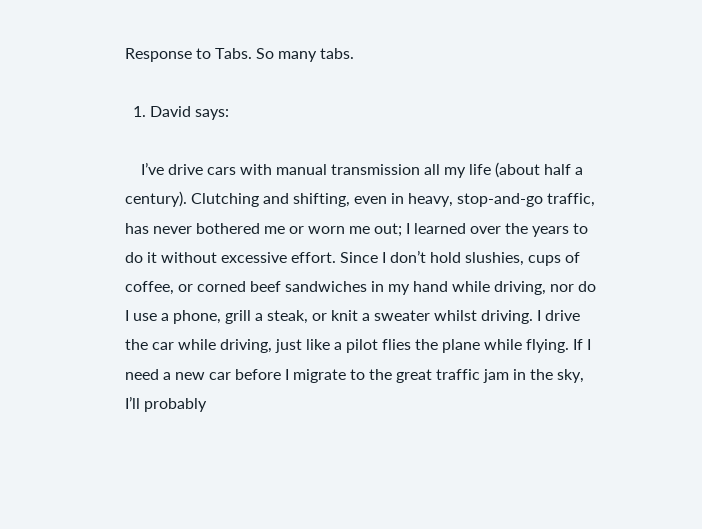Response to Tabs. So many tabs.

  1. David says:

    I’ve drive cars with manual transmission all my life (about half a century). Clutching and shifting, even in heavy, stop-and-go traffic, has never bothered me or worn me out; I learned over the years to do it without excessive effort. Since I don’t hold slushies, cups of coffee, or corned beef sandwiches in my hand while driving, nor do I use a phone, grill a steak, or knit a sweater whilst driving. I drive the car while driving, just like a pilot flies the plane while flying. If I need a new car before I migrate to the great traffic jam in the sky, I’ll probably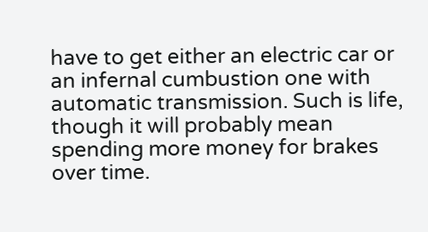have to get either an electric car or an infernal cumbustion one with automatic transmission. Such is life, though it will probably mean spending more money for brakes over time.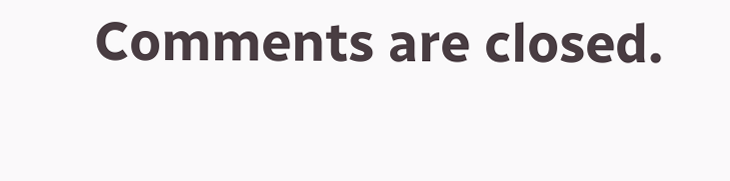Comments are closed.